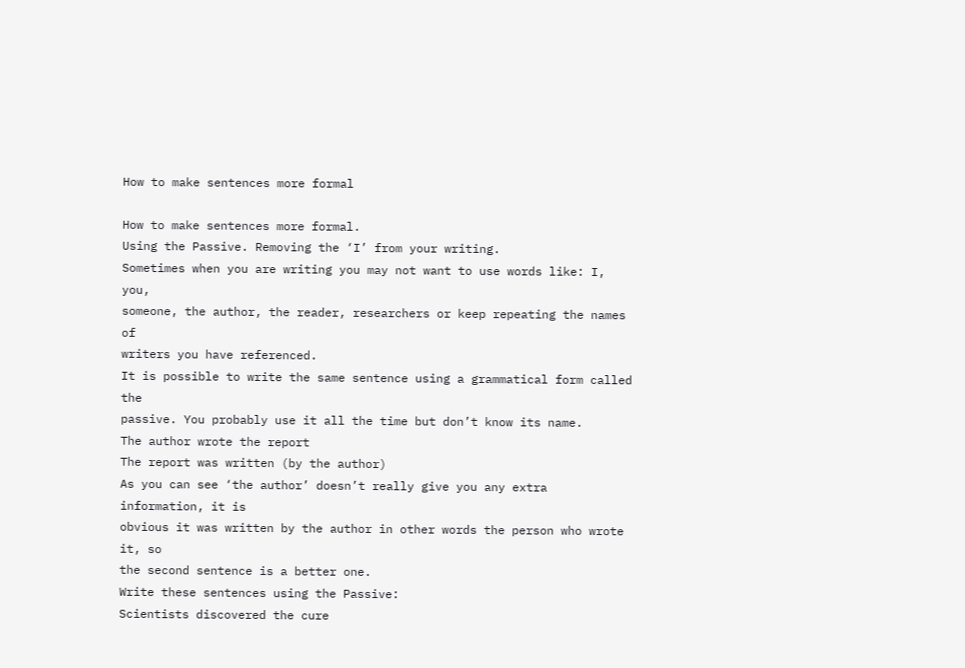How to make sentences more formal

How to make sentences more formal.
Using the Passive. Removing the ‘I’ from your writing.
Sometimes when you are writing you may not want to use words like: I, you,
someone, the author, the reader, researchers or keep repeating the names of
writers you have referenced.
It is possible to write the same sentence using a grammatical form called the
passive. You probably use it all the time but don’t know its name.
The author wrote the report
The report was written (by the author)
As you can see ‘the author’ doesn’t really give you any extra information, it is
obvious it was written by the author in other words the person who wrote it, so
the second sentence is a better one.
Write these sentences using the Passive:
Scientists discovered the cure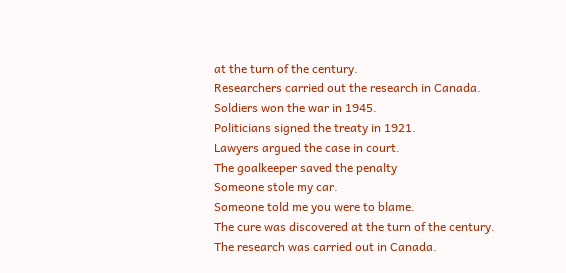at the turn of the century.
Researchers carried out the research in Canada.
Soldiers won the war in 1945.
Politicians signed the treaty in 1921.
Lawyers argued the case in court.
The goalkeeper saved the penalty
Someone stole my car.
Someone told me you were to blame.
The cure was discovered at the turn of the century.
The research was carried out in Canada.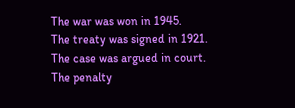The war was won in 1945.
The treaty was signed in 1921.
The case was argued in court.
The penalty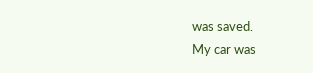was saved.
My car was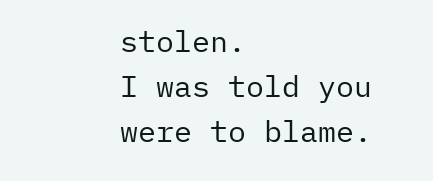stolen.
I was told you were to blame.